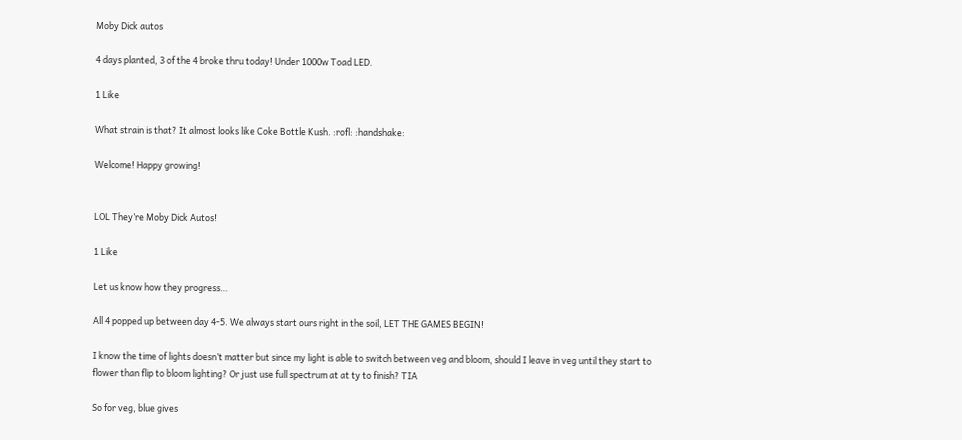Moby Dick autos

4 days planted, 3 of the 4 broke thru today! Under 1000w Toad LED.

1 Like

What strain is that? It almost looks like Coke Bottle Kush. :rofl: :handshake:

Welcome! Happy growing!


LOL They’re Moby Dick Autos!

1 Like

Let us know how they progress…

All 4 popped up between day 4-5. We always start ours right in the soil, LET THE GAMES BEGIN!

I know the time of lights doesn’t matter but since my light is able to switch between veg and bloom, should I leave in veg until they start to flower than flip to bloom lighting? Or just use full spectrum at at ty to finish? TIA

So for veg, blue gives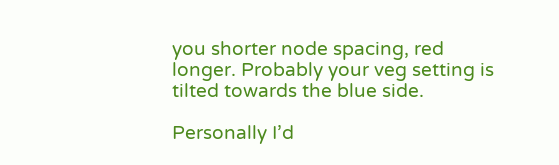you shorter node spacing, red longer. Probably your veg setting is tilted towards the blue side.

Personally I’d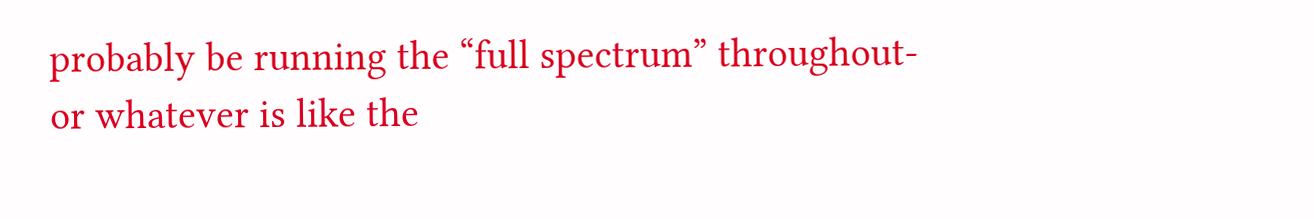probably be running the “full spectrum” throughout- or whatever is like the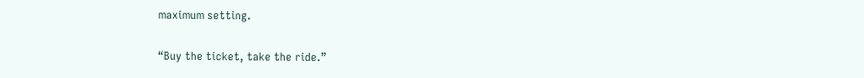maximum setting.

“Buy the ticket, take the ride.”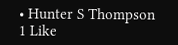• Hunter S Thompson
1 Like